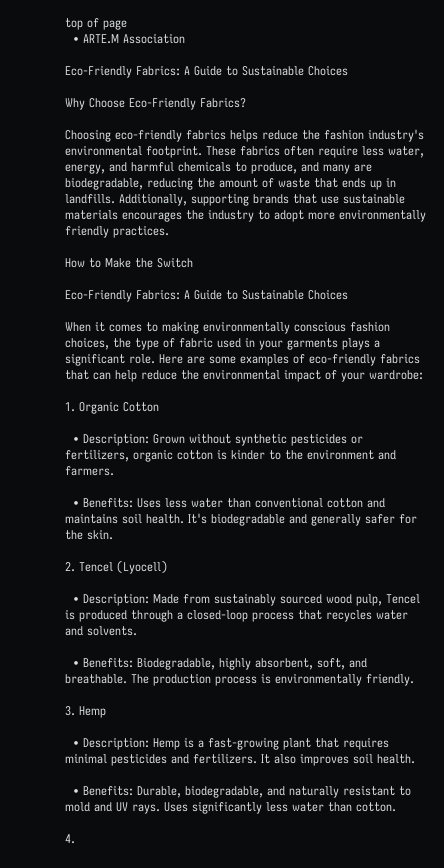top of page
  • ARTE.M Association

Eco-Friendly Fabrics: A Guide to Sustainable Choices

Why Choose Eco-Friendly Fabrics?

Choosing eco-friendly fabrics helps reduce the fashion industry's environmental footprint. These fabrics often require less water, energy, and harmful chemicals to produce, and many are biodegradable, reducing the amount of waste that ends up in landfills. Additionally, supporting brands that use sustainable materials encourages the industry to adopt more environmentally friendly practices.

How to Make the Switch

Eco-Friendly Fabrics: A Guide to Sustainable Choices

When it comes to making environmentally conscious fashion choices, the type of fabric used in your garments plays a significant role. Here are some examples of eco-friendly fabrics that can help reduce the environmental impact of your wardrobe:

1. Organic Cotton

  • Description: Grown without synthetic pesticides or fertilizers, organic cotton is kinder to the environment and farmers.

  • Benefits: Uses less water than conventional cotton and maintains soil health. It's biodegradable and generally safer for the skin.

2. Tencel (Lyocell)

  • Description: Made from sustainably sourced wood pulp, Tencel is produced through a closed-loop process that recycles water and solvents.

  • Benefits: Biodegradable, highly absorbent, soft, and breathable. The production process is environmentally friendly.

3. Hemp

  • Description: Hemp is a fast-growing plant that requires minimal pesticides and fertilizers. It also improves soil health.

  • Benefits: Durable, biodegradable, and naturally resistant to mold and UV rays. Uses significantly less water than cotton.

4.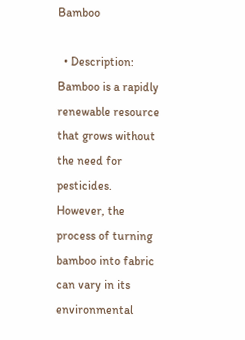Bamboo

  • Description: Bamboo is a rapidly renewable resource that grows without the need for pesticides. However, the process of turning bamboo into fabric can vary in its environmental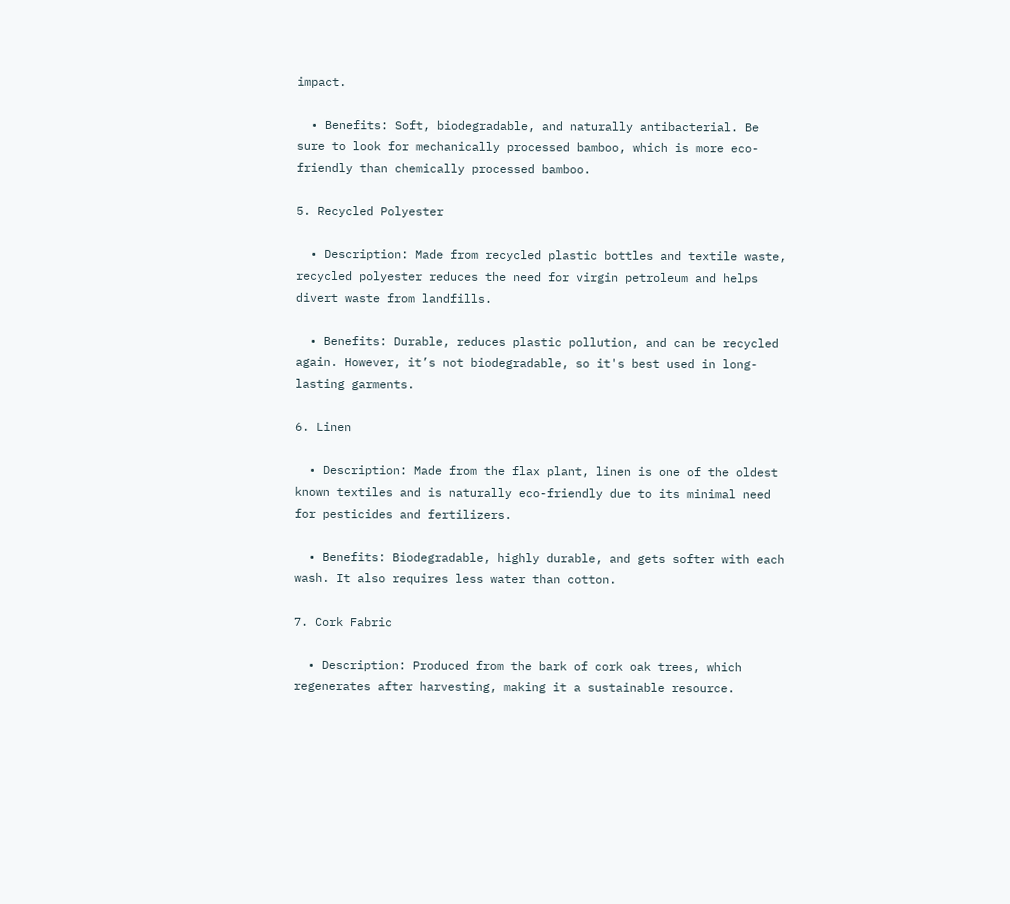impact.

  • Benefits: Soft, biodegradable, and naturally antibacterial. Be sure to look for mechanically processed bamboo, which is more eco-friendly than chemically processed bamboo.

5. Recycled Polyester

  • Description: Made from recycled plastic bottles and textile waste, recycled polyester reduces the need for virgin petroleum and helps divert waste from landfills.

  • Benefits: Durable, reduces plastic pollution, and can be recycled again. However, it’s not biodegradable, so it's best used in long-lasting garments.

6. Linen

  • Description: Made from the flax plant, linen is one of the oldest known textiles and is naturally eco-friendly due to its minimal need for pesticides and fertilizers.

  • Benefits: Biodegradable, highly durable, and gets softer with each wash. It also requires less water than cotton.

7. Cork Fabric

  • Description: Produced from the bark of cork oak trees, which regenerates after harvesting, making it a sustainable resource.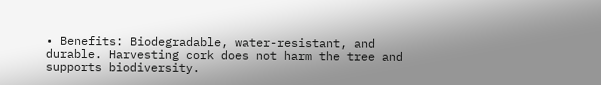• Benefits: Biodegradable, water-resistant, and durable. Harvesting cork does not harm the tree and supports biodiversity.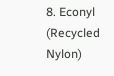8. Econyl (Recycled Nylon)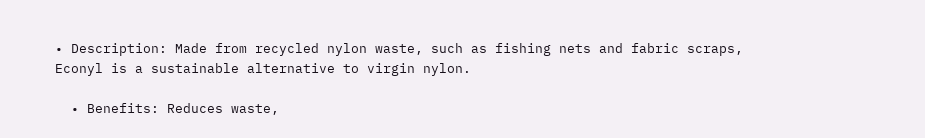• Description: Made from recycled nylon waste, such as fishing nets and fabric scraps, Econyl is a sustainable alternative to virgin nylon.

  • Benefits: Reduces waste,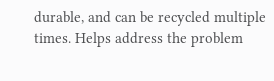durable, and can be recycled multiple times. Helps address the problem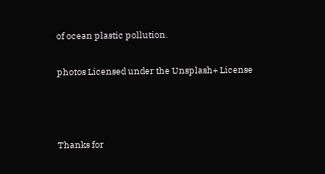of ocean plastic pollution.

photos Licensed under the Unsplash+ License



Thanks for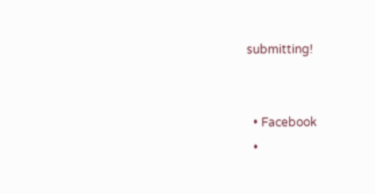submitting!


  • Facebook
  •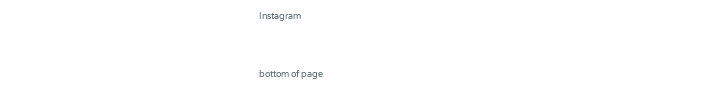Instagram



bottom of page